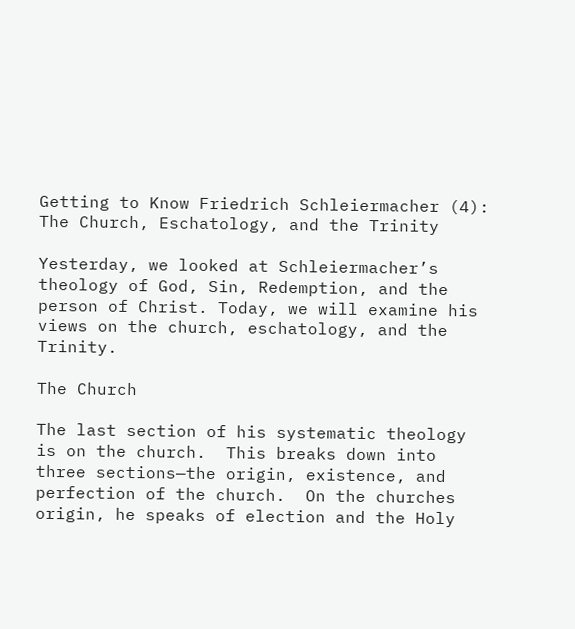Getting to Know Friedrich Schleiermacher (4): The Church, Eschatology, and the Trinity

Yesterday, we looked at Schleiermacher’s theology of God, Sin, Redemption, and the person of Christ. Today, we will examine his views on the church, eschatology, and the Trinity.

The Church

The last section of his systematic theology is on the church.  This breaks down into three sections—the origin, existence, and perfection of the church.  On the churches origin, he speaks of election and the Holy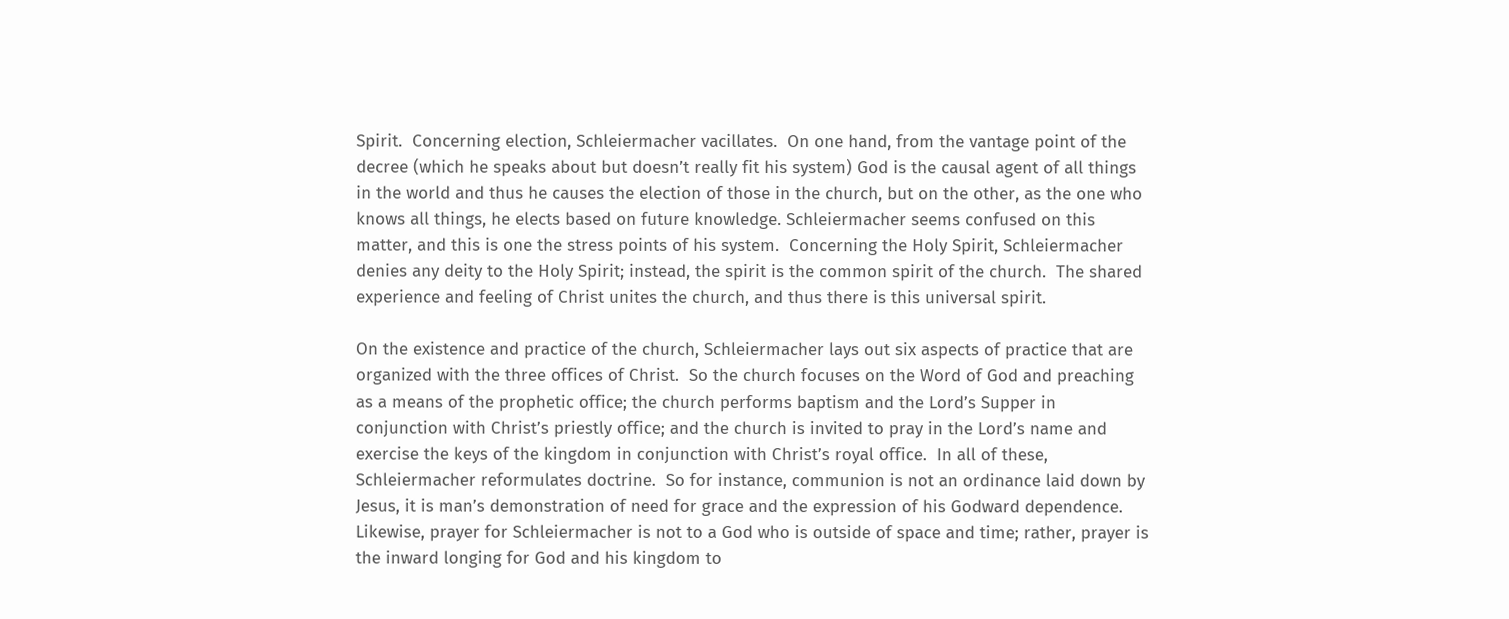Spirit.  Concerning election, Schleiermacher vacillates.  On one hand, from the vantage point of the decree (which he speaks about but doesn’t really fit his system) God is the causal agent of all things in the world and thus he causes the election of those in the church, but on the other, as the one who knows all things, he elects based on future knowledge. Schleiermacher seems confused on this matter, and this is one the stress points of his system.  Concerning the Holy Spirit, Schleiermacher denies any deity to the Holy Spirit; instead, the spirit is the common spirit of the church.  The shared experience and feeling of Christ unites the church, and thus there is this universal spirit.

On the existence and practice of the church, Schleiermacher lays out six aspects of practice that are organized with the three offices of Christ.  So the church focuses on the Word of God and preaching as a means of the prophetic office; the church performs baptism and the Lord’s Supper in conjunction with Christ’s priestly office; and the church is invited to pray in the Lord’s name and exercise the keys of the kingdom in conjunction with Christ’s royal office.  In all of these, Schleiermacher reformulates doctrine.  So for instance, communion is not an ordinance laid down by Jesus, it is man’s demonstration of need for grace and the expression of his Godward dependence.  Likewise, prayer for Schleiermacher is not to a God who is outside of space and time; rather, prayer is the inward longing for God and his kingdom to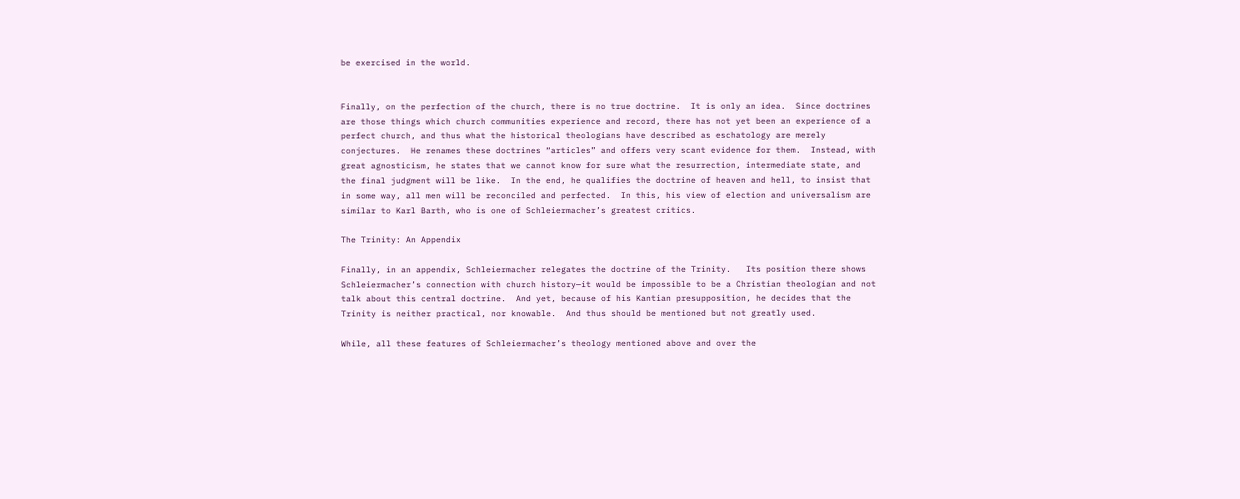be exercised in the world.


Finally, on the perfection of the church, there is no true doctrine.  It is only an idea.  Since doctrines are those things which church communities experience and record, there has not yet been an experience of a perfect church, and thus what the historical theologians have described as eschatology are merely conjectures.  He renames these doctrines “articles” and offers very scant evidence for them.  Instead, with great agnosticism, he states that we cannot know for sure what the resurrection, intermediate state, and the final judgment will be like.  In the end, he qualifies the doctrine of heaven and hell, to insist that in some way, all men will be reconciled and perfected.  In this, his view of election and universalism are similar to Karl Barth, who is one of Schleiermacher’s greatest critics.

The Trinity: An Appendix

Finally, in an appendix, Schleiermacher relegates the doctrine of the Trinity.   Its position there shows Schleiermacher’s connection with church history—it would be impossible to be a Christian theologian and not talk about this central doctrine.  And yet, because of his Kantian presupposition, he decides that the Trinity is neither practical, nor knowable.  And thus should be mentioned but not greatly used.

While, all these features of Schleiermacher’s theology mentioned above and over the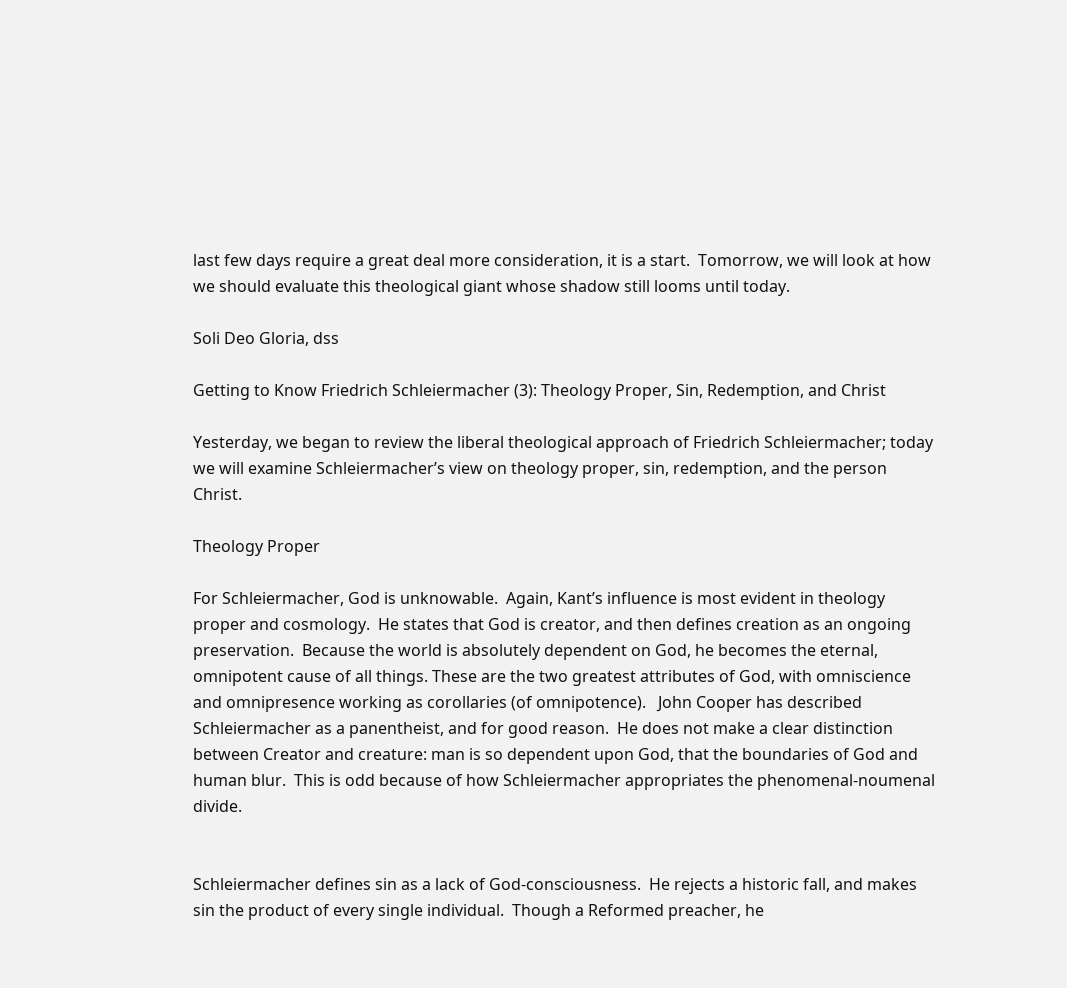last few days require a great deal more consideration, it is a start.  Tomorrow, we will look at how we should evaluate this theological giant whose shadow still looms until today.

Soli Deo Gloria, dss

Getting to Know Friedrich Schleiermacher (3): Theology Proper, Sin, Redemption, and Christ

Yesterday, we began to review the liberal theological approach of Friedrich Schleiermacher; today we will examine Schleiermacher’s view on theology proper, sin, redemption, and the person Christ.

Theology Proper

For Schleiermacher, God is unknowable.  Again, Kant’s influence is most evident in theology proper and cosmology.  He states that God is creator, and then defines creation as an ongoing preservation.  Because the world is absolutely dependent on God, he becomes the eternal, omnipotent cause of all things. These are the two greatest attributes of God, with omniscience and omnipresence working as corollaries (of omnipotence).   John Cooper has described Schleiermacher as a panentheist, and for good reason.  He does not make a clear distinction between Creator and creature: man is so dependent upon God, that the boundaries of God and human blur.  This is odd because of how Schleiermacher appropriates the phenomenal-noumenal divide.


Schleiermacher defines sin as a lack of God-consciousness.  He rejects a historic fall, and makes sin the product of every single individual.  Though a Reformed preacher, he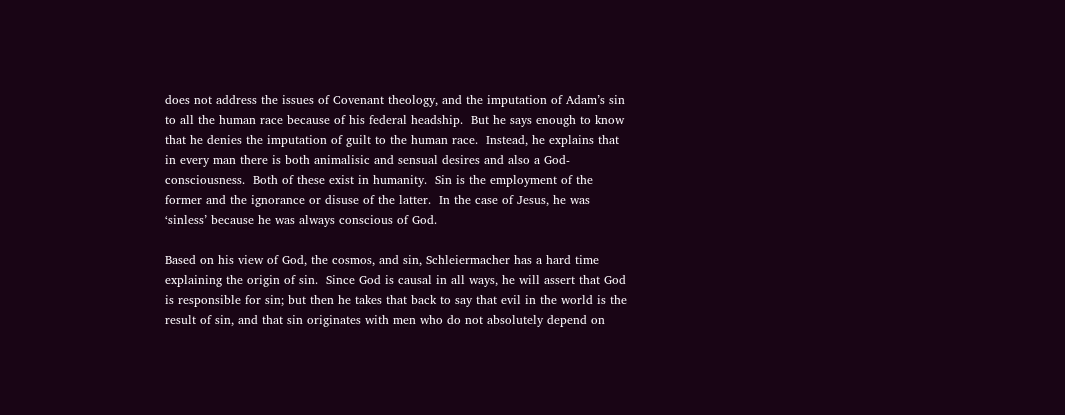does not address the issues of Covenant theology, and the imputation of Adam’s sin to all the human race because of his federal headship.  But he says enough to know that he denies the imputation of guilt to the human race.  Instead, he explains that in every man there is both animalisic and sensual desires and also a God-consciousness.  Both of these exist in humanity.  Sin is the employment of the former and the ignorance or disuse of the latter.  In the case of Jesus, he was ‘sinless’ because he was always conscious of God.

Based on his view of God, the cosmos, and sin, Schleiermacher has a hard time explaining the origin of sin.  Since God is causal in all ways, he will assert that God is responsible for sin; but then he takes that back to say that evil in the world is the result of sin, and that sin originates with men who do not absolutely depend on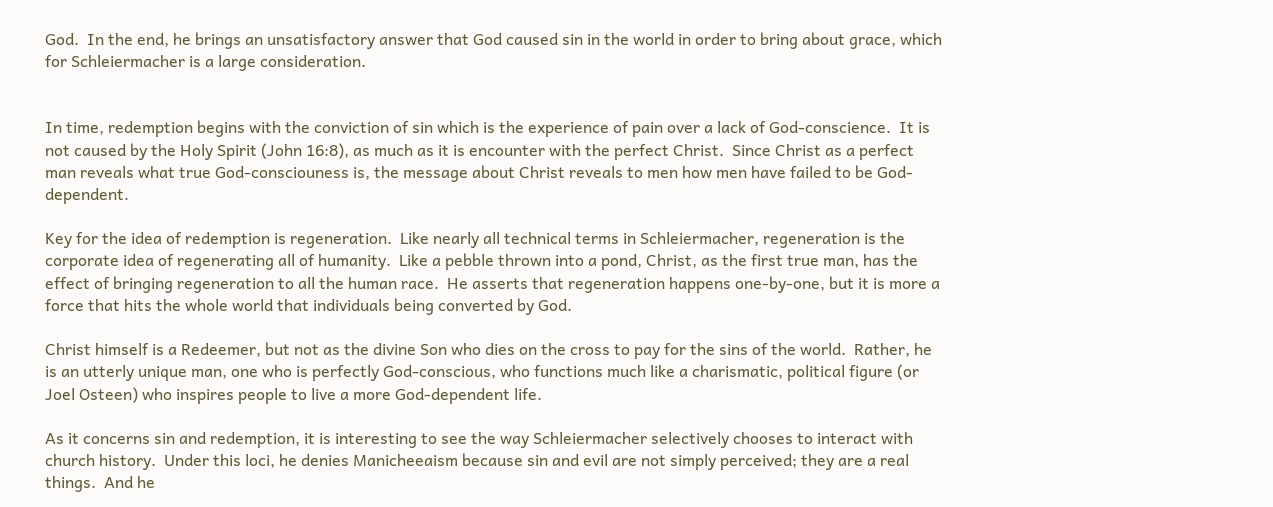God.  In the end, he brings an unsatisfactory answer that God caused sin in the world in order to bring about grace, which for Schleiermacher is a large consideration.


In time, redemption begins with the conviction of sin which is the experience of pain over a lack of God-conscience.  It is not caused by the Holy Spirit (John 16:8), as much as it is encounter with the perfect Christ.  Since Christ as a perfect man reveals what true God-consciouness is, the message about Christ reveals to men how men have failed to be God-dependent.

Key for the idea of redemption is regeneration.  Like nearly all technical terms in Schleiermacher, regeneration is the corporate idea of regenerating all of humanity.  Like a pebble thrown into a pond, Christ, as the first true man, has the effect of bringing regeneration to all the human race.  He asserts that regeneration happens one-by-one, but it is more a force that hits the whole world that individuals being converted by God.

Christ himself is a Redeemer, but not as the divine Son who dies on the cross to pay for the sins of the world.  Rather, he is an utterly unique man, one who is perfectly God-conscious, who functions much like a charismatic, political figure (or Joel Osteen) who inspires people to live a more God-dependent life.

As it concerns sin and redemption, it is interesting to see the way Schleiermacher selectively chooses to interact with church history.  Under this loci, he denies Manicheeaism because sin and evil are not simply perceived; they are a real things.  And he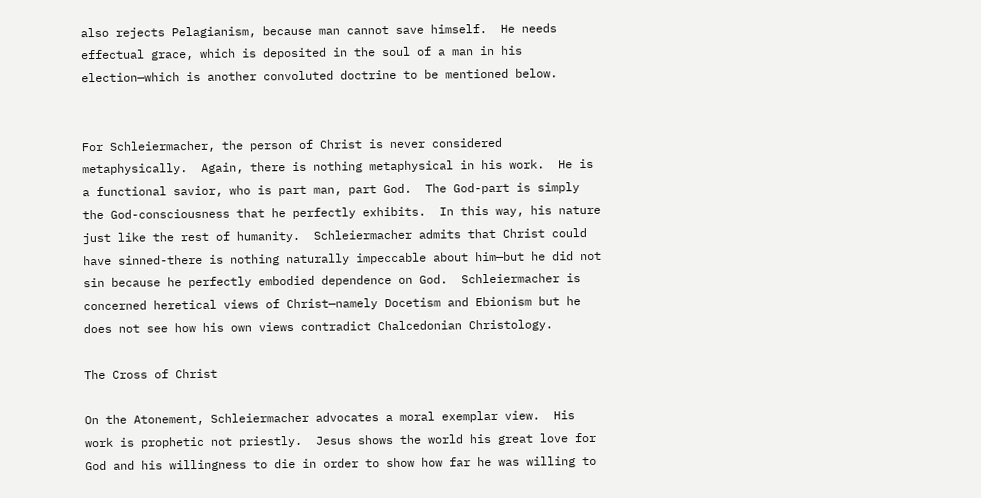also rejects Pelagianism, because man cannot save himself.  He needs effectual grace, which is deposited in the soul of a man in his election—which is another convoluted doctrine to be mentioned below.


For Schleiermacher, the person of Christ is never considered metaphysically.  Again, there is nothing metaphysical in his work.  He is a functional savior, who is part man, part God.  The God-part is simply the God-consciousness that he perfectly exhibits.  In this way, his nature just like the rest of humanity.  Schleiermacher admits that Christ could have sinned-there is nothing naturally impeccable about him—but he did not sin because he perfectly embodied dependence on God.  Schleiermacher is concerned heretical views of Christ—namely Docetism and Ebionism but he does not see how his own views contradict Chalcedonian Christology.

The Cross of Christ

On the Atonement, Schleiermacher advocates a moral exemplar view.  His work is prophetic not priestly.  Jesus shows the world his great love for God and his willingness to die in order to show how far he was willing to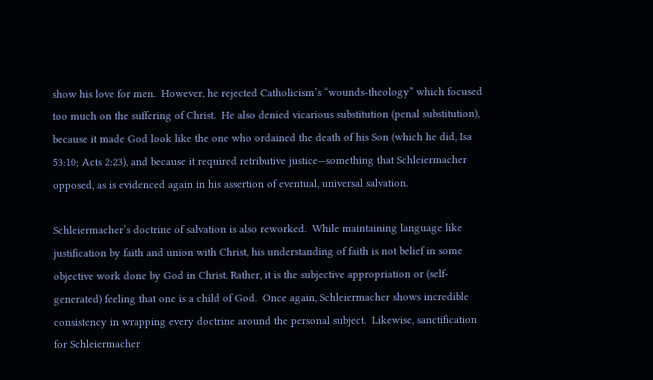show his love for men.  However, he rejected Catholicism’s “wounds-theology” which focused too much on the suffering of Christ.  He also denied vicarious substitution (penal substitution), because it made God look like the one who ordained the death of his Son (which he did, Isa 53:10; Acts 2:23), and because it required retributive justice—something that Schleiermacher opposed, as is evidenced again in his assertion of eventual, universal salvation.

Schleiermacher’s doctrine of salvation is also reworked.  While maintaining language like justification by faith and union with Christ, his understanding of faith is not belief in some objective work done by God in Christ. Rather, it is the subjective appropriation or (self-generated) feeling that one is a child of God.  Once again, Schleiermacher shows incredible consistency in wrapping every doctrine around the personal subject.  Likewise, sanctification for Schleiermacher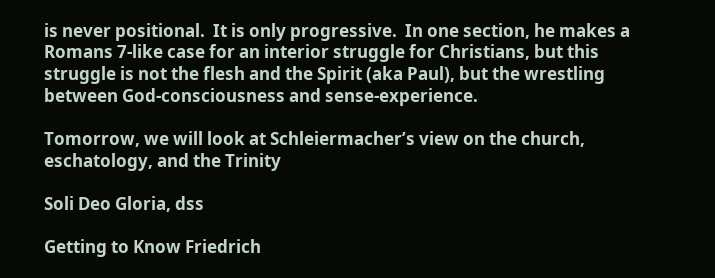is never positional.  It is only progressive.  In one section, he makes a Romans 7-like case for an interior struggle for Christians, but this struggle is not the flesh and the Spirit (aka Paul), but the wrestling between God-consciousness and sense-experience.

Tomorrow, we will look at Schleiermacher’s view on the church, eschatology, and the Trinity

Soli Deo Gloria, dss

Getting to Know Friedrich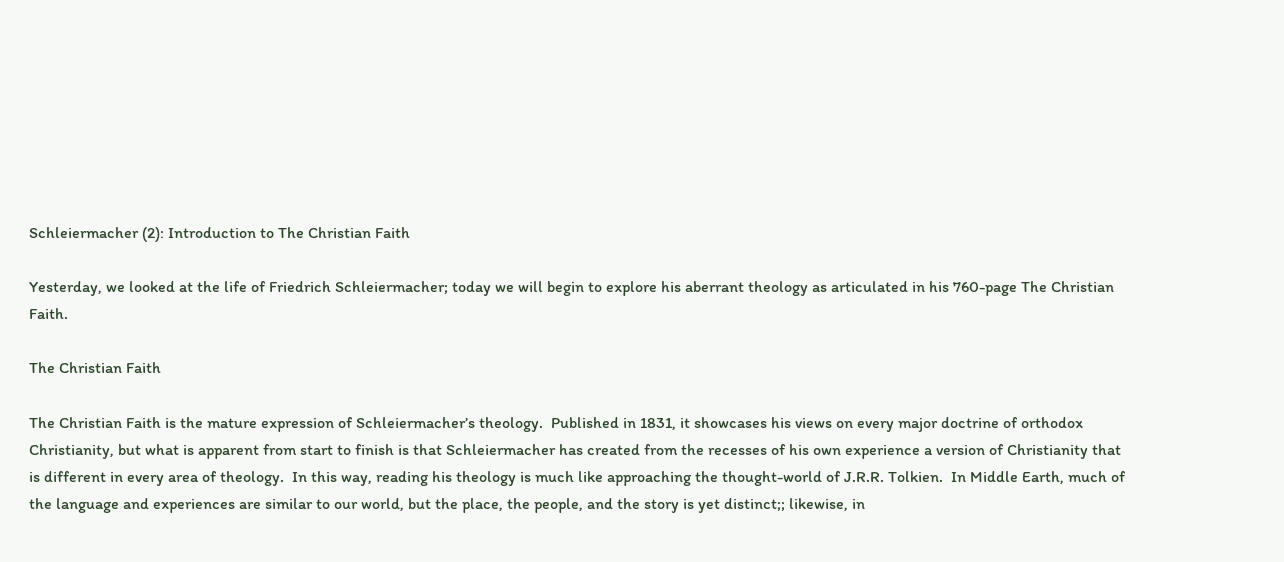Schleiermacher (2): Introduction to The Christian Faith

Yesterday, we looked at the life of Friedrich Schleiermacher; today we will begin to explore his aberrant theology as articulated in his 760-page The Christian Faith.

The Christian Faith

The Christian Faith is the mature expression of Schleiermacher’s theology.  Published in 1831, it showcases his views on every major doctrine of orthodox Christianity, but what is apparent from start to finish is that Schleiermacher has created from the recesses of his own experience a version of Christianity that is different in every area of theology.  In this way, reading his theology is much like approaching the thought-world of J.R.R. Tolkien.  In Middle Earth, much of the language and experiences are similar to our world, but the place, the people, and the story is yet distinct;; likewise, in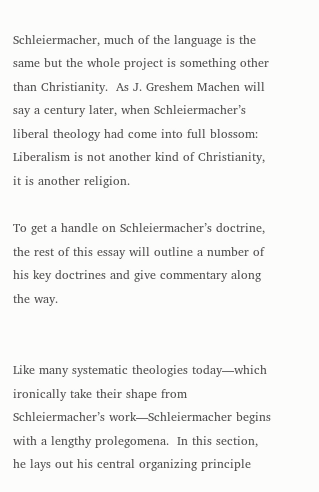Schleiermacher, much of the language is the same but the whole project is something other than Christianity.  As J. Greshem Machen will say a century later, when Schleiermacher’s liberal theology had come into full blossom: Liberalism is not another kind of Christianity, it is another religion.

To get a handle on Schleiermacher’s doctrine, the rest of this essay will outline a number of his key doctrines and give commentary along the way.


Like many systematic theologies today—which ironically take their shape from Schleiermacher’s work—Schleiermacher begins with a lengthy prolegomena.  In this section, he lays out his central organizing principle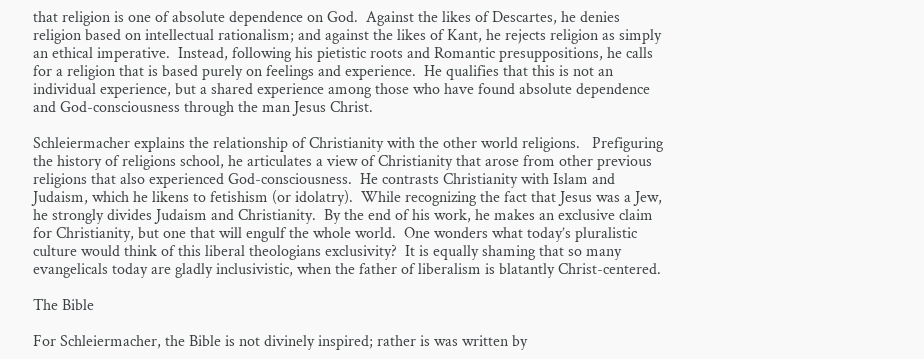that religion is one of absolute dependence on God.  Against the likes of Descartes, he denies religion based on intellectual rationalism; and against the likes of Kant, he rejects religion as simply an ethical imperative.  Instead, following his pietistic roots and Romantic presuppositions, he calls for a religion that is based purely on feelings and experience.  He qualifies that this is not an individual experience, but a shared experience among those who have found absolute dependence and God-consciousness through the man Jesus Christ.

Schleiermacher explains the relationship of Christianity with the other world religions.   Prefiguring the history of religions school, he articulates a view of Christianity that arose from other previous religions that also experienced God-consciousness.  He contrasts Christianity with Islam and Judaism, which he likens to fetishism (or idolatry).  While recognizing the fact that Jesus was a Jew, he strongly divides Judaism and Christianity.  By the end of his work, he makes an exclusive claim for Christianity, but one that will engulf the whole world.  One wonders what today’s pluralistic culture would think of this liberal theologians exclusivity?  It is equally shaming that so many evangelicals today are gladly inclusivistic, when the father of liberalism is blatantly Christ-centered.

The Bible

For Schleiermacher, the Bible is not divinely inspired; rather is was written by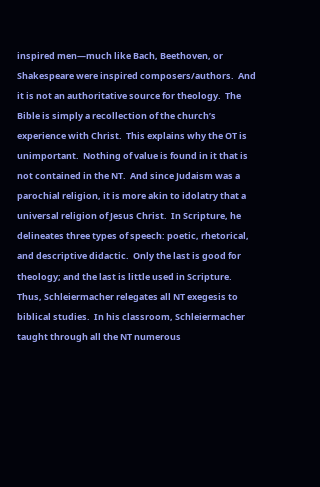inspired men—much like Bach, Beethoven, or Shakespeare were inspired composers/authors.  And it is not an authoritative source for theology.  The Bible is simply a recollection of the church’s experience with Christ.  This explains why the OT is unimportant.  Nothing of value is found in it that is not contained in the NT.  And since Judaism was a parochial religion, it is more akin to idolatry that a universal religion of Jesus Christ.  In Scripture, he delineates three types of speech: poetic, rhetorical, and descriptive didactic.  Only the last is good for theology; and the last is little used in Scripture.  Thus, Schleiermacher relegates all NT exegesis to biblical studies.  In his classroom, Schleiermacher taught through all the NT numerous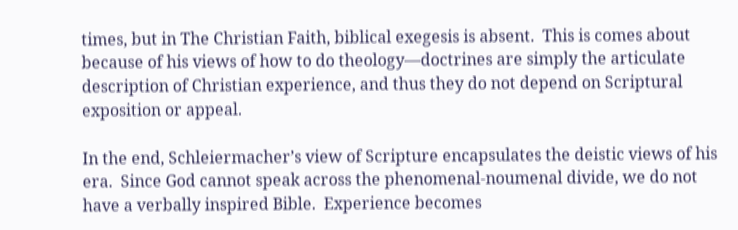times, but in The Christian Faith, biblical exegesis is absent.  This is comes about because of his views of how to do theology—doctrines are simply the articulate description of Christian experience, and thus they do not depend on Scriptural exposition or appeal.

In the end, Schleiermacher’s view of Scripture encapsulates the deistic views of his era.  Since God cannot speak across the phenomenal-noumenal divide, we do not have a verbally inspired Bible.  Experience becomes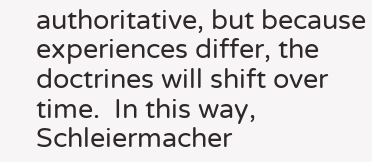authoritative, but because experiences differ, the doctrines will shift over time.  In this way, Schleiermacher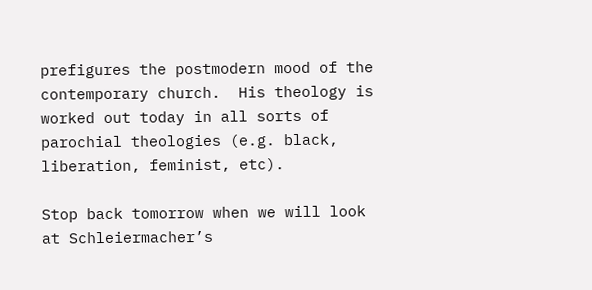prefigures the postmodern mood of the contemporary church.  His theology is worked out today in all sorts of parochial theologies (e.g. black, liberation, feminist, etc).

Stop back tomorrow when we will look at Schleiermacher’s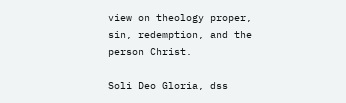view on theology proper, sin, redemption, and the person Christ.

Soli Deo Gloria, dss